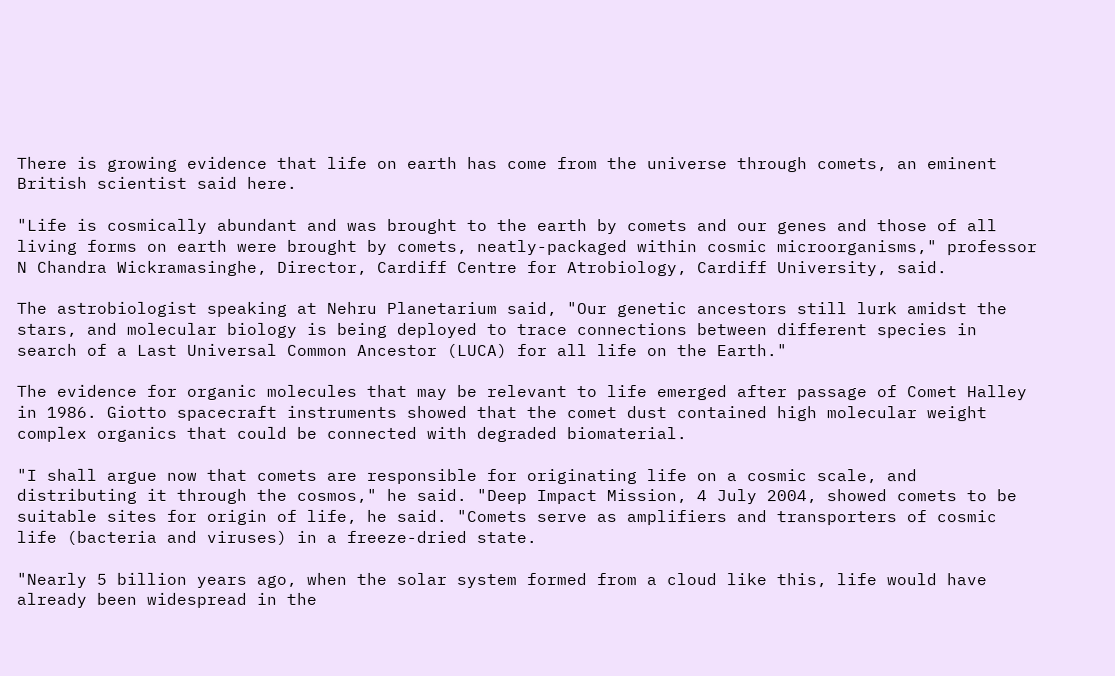There is growing evidence that life on earth has come from the universe through comets, an eminent British scientist said here.

"Life is cosmically abundant and was brought to the earth by comets and our genes and those of all living forms on earth were brought by comets, neatly-packaged within cosmic microorganisms," professor N Chandra Wickramasinghe, Director, Cardiff Centre for Atrobiology, Cardiff University, said.

The astrobiologist speaking at Nehru Planetarium said, "Our genetic ancestors still lurk amidst the stars, and molecular biology is being deployed to trace connections between different species in search of a Last Universal Common Ancestor (LUCA) for all life on the Earth."

The evidence for organic molecules that may be relevant to life emerged after passage of Comet Halley in 1986. Giotto spacecraft instruments showed that the comet dust contained high molecular weight complex organics that could be connected with degraded biomaterial.

"I shall argue now that comets are responsible for originating life on a cosmic scale, and distributing it through the cosmos," he said. "Deep Impact Mission, 4 July 2004, showed comets to be suitable sites for origin of life, he said. "Comets serve as amplifiers and transporters of cosmic life (bacteria and viruses) in a freeze-dried state.

"Nearly 5 billion years ago, when the solar system formed from a cloud like this, life would have already been widespread in the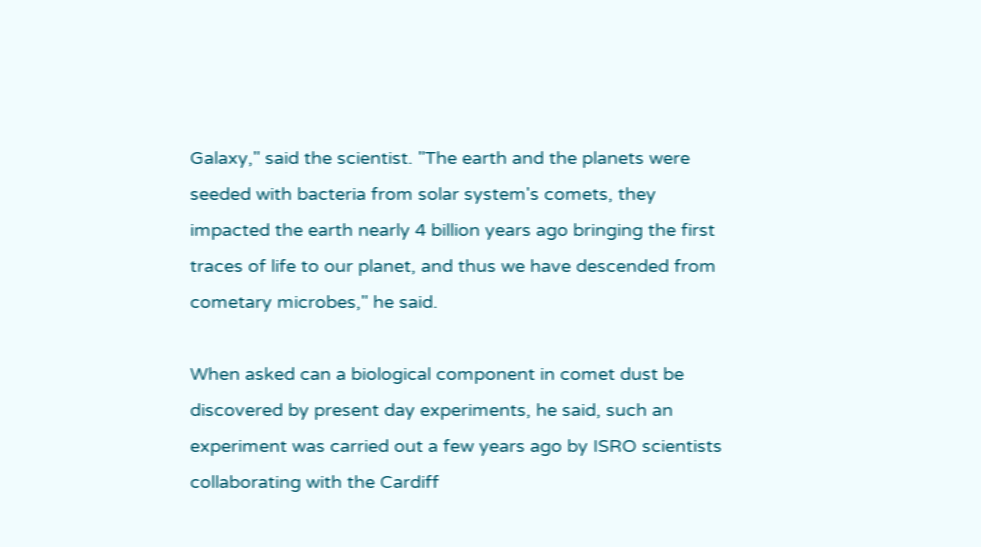Galaxy," said the scientist. "The earth and the planets were seeded with bacteria from solar system's comets, they impacted the earth nearly 4 billion years ago bringing the first traces of life to our planet, and thus we have descended from cometary microbes," he said.

When asked can a biological component in comet dust be discovered by present day experiments, he said, such an experiment was carried out a few years ago by ISRO scientists collaborating with the Cardiff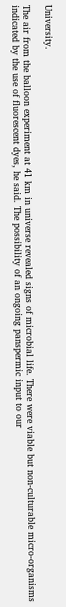University.

The air from the balloon experiment at 41 km in universe revealed signs of microbial life. There were viable but non-culturable micro-organisms indicated by the use of fluorescent dyes, he said. The possibility of an ongoing panspermic input to our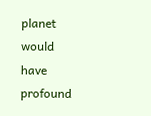planet would have profound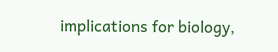implications for biology,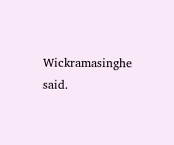Wickramasinghe said.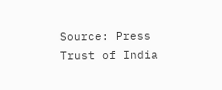Source: Press Trust of India